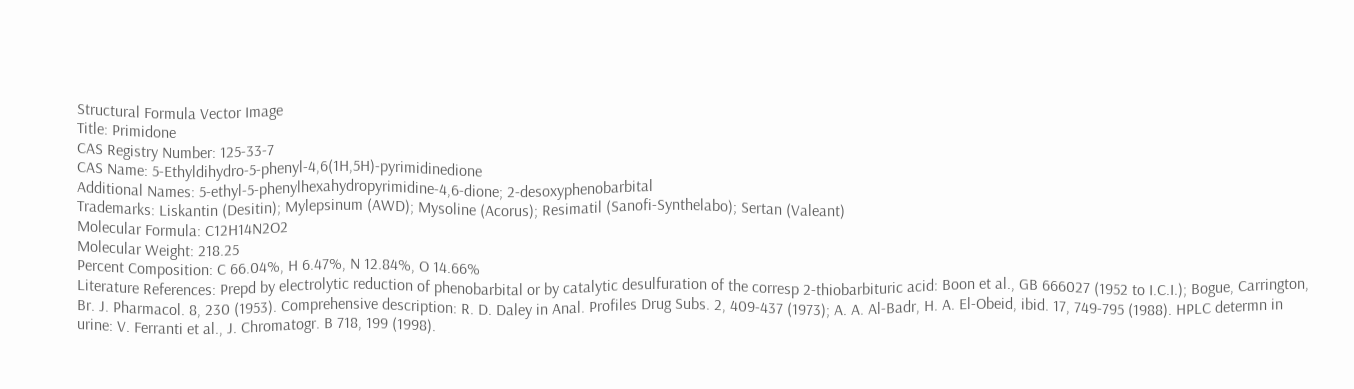Structural Formula Vector Image
Title: Primidone
CAS Registry Number: 125-33-7
CAS Name: 5-Ethyldihydro-5-phenyl-4,6(1H,5H)-pyrimidinedione
Additional Names: 5-ethyl-5-phenylhexahydropyrimidine-4,6-dione; 2-desoxyphenobarbital
Trademarks: Liskantin (Desitin); Mylepsinum (AWD); Mysoline (Acorus); Resimatil (Sanofi-Synthelabo); Sertan (Valeant)
Molecular Formula: C12H14N2O2
Molecular Weight: 218.25
Percent Composition: C 66.04%, H 6.47%, N 12.84%, O 14.66%
Literature References: Prepd by electrolytic reduction of phenobarbital or by catalytic desulfuration of the corresp 2-thiobarbituric acid: Boon et al., GB 666027 (1952 to I.C.I.); Bogue, Carrington, Br. J. Pharmacol. 8, 230 (1953). Comprehensive description: R. D. Daley in Anal. Profiles Drug Subs. 2, 409-437 (1973); A. A. Al-Badr, H. A. El-Obeid, ibid. 17, 749-795 (1988). HPLC determn in urine: V. Ferranti et al., J. Chromatogr. B 718, 199 (1998).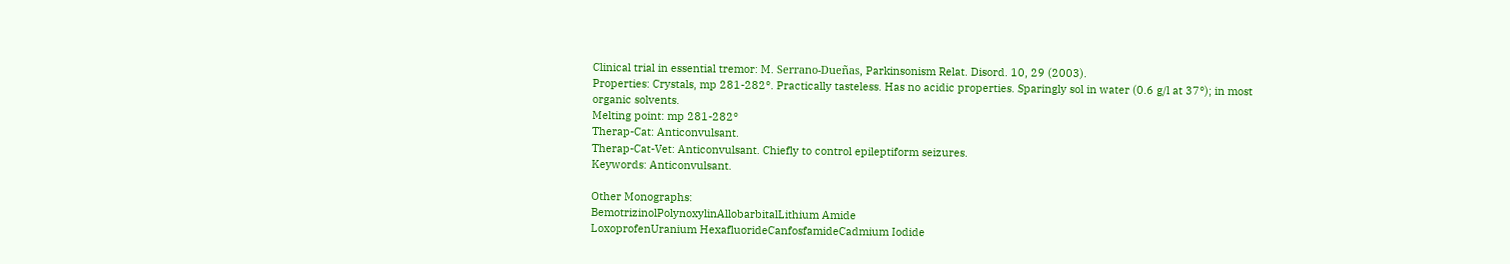Clinical trial in essential tremor: M. Serrano-Dueñas, Parkinsonism Relat. Disord. 10, 29 (2003).
Properties: Crystals, mp 281-282°. Practically tasteless. Has no acidic properties. Sparingly sol in water (0.6 g/l at 37°); in most organic solvents.
Melting point: mp 281-282°
Therap-Cat: Anticonvulsant.
Therap-Cat-Vet: Anticonvulsant. Chiefly to control epileptiform seizures.
Keywords: Anticonvulsant.

Other Monographs:
BemotrizinolPolynoxylinAllobarbitalLithium Amide
LoxoprofenUranium HexafluorideCanfosfamideCadmium Iodide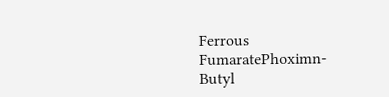Ferrous FumaratePhoximn-Butyl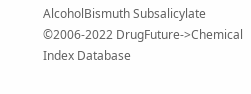AlcoholBismuth Subsalicylate
©2006-2022 DrugFuture->Chemical Index Database